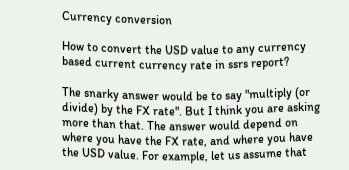Currency conversion

How to convert the USD value to any currency based current currency rate in ssrs report?

The snarky answer would be to say "multiply (or divide) by the FX rate". But I think you are asking more than that. The answer would depend on where you have the FX rate, and where you have the USD value. For example, let us assume that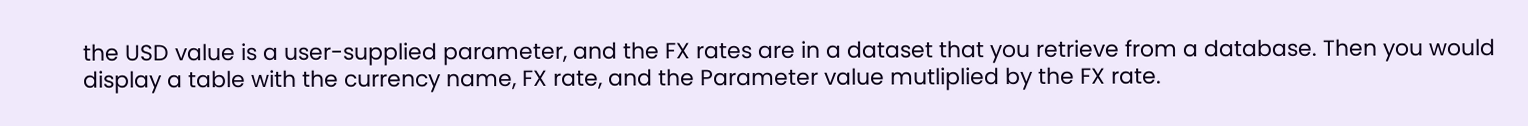the USD value is a user-supplied parameter, and the FX rates are in a dataset that you retrieve from a database. Then you would display a table with the currency name, FX rate, and the Parameter value mutliplied by the FX rate.